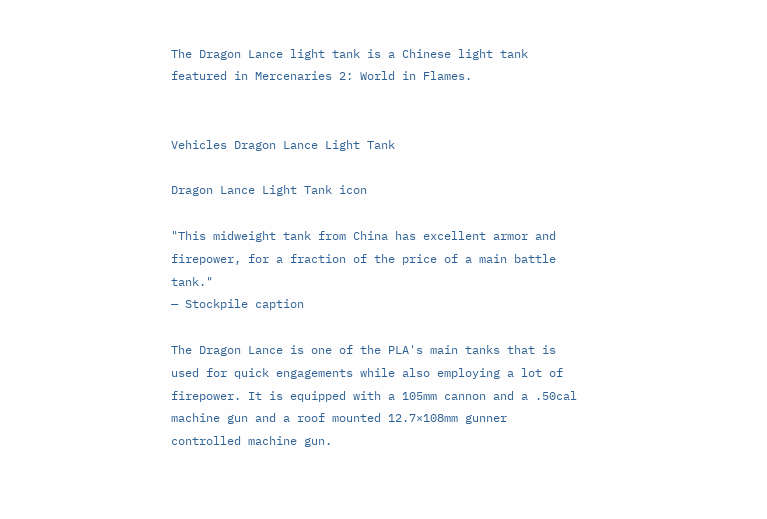The Dragon Lance light tank is a Chinese light tank featured in Mercenaries 2: World in Flames.


Vehicles Dragon Lance Light Tank

Dragon Lance Light Tank icon

"This midweight tank from China has excellent armor and firepower, for a fraction of the price of a main battle tank."
— Stockpile caption

The Dragon Lance is one of the PLA's main tanks that is used for quick engagements while also employing a lot of firepower. It is equipped with a 105mm cannon and a .50cal machine gun and a roof mounted 12.7×108mm gunner controlled machine gun.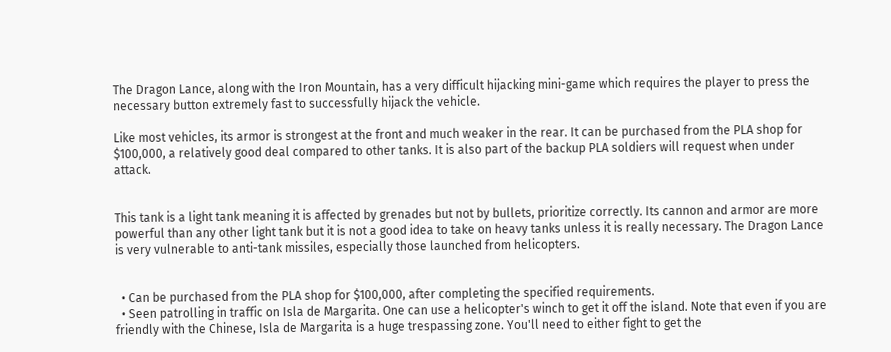The Dragon Lance, along with the Iron Mountain, has a very difficult hijacking mini-game which requires the player to press the necessary button extremely fast to successfully hijack the vehicle.

Like most vehicles, its armor is strongest at the front and much weaker in the rear. It can be purchased from the PLA shop for $100,000, a relatively good deal compared to other tanks. It is also part of the backup PLA soldiers will request when under attack.


This tank is a light tank meaning it is affected by grenades but not by bullets, prioritize correctly. Its cannon and armor are more powerful than any other light tank but it is not a good idea to take on heavy tanks unless it is really necessary. The Dragon Lance is very vulnerable to anti-tank missiles, especially those launched from helicopters.


  • Can be purchased from the PLA shop for $100,000, after completing the specified requirements.
  • Seen patrolling in traffic on Isla de Margarita. One can use a helicopter's winch to get it off the island. Note that even if you are friendly with the Chinese, Isla de Margarita is a huge trespassing zone. You'll need to either fight to get the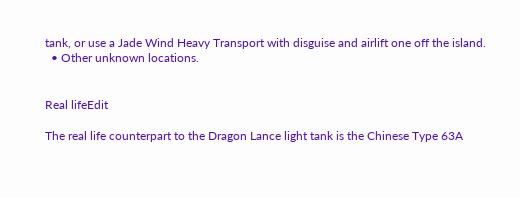tank, or use a Jade Wind Heavy Transport with disguise and airlift one off the island.
  • Other unknown locations.


Real lifeEdit

The real life counterpart to the Dragon Lance light tank is the Chinese Type 63A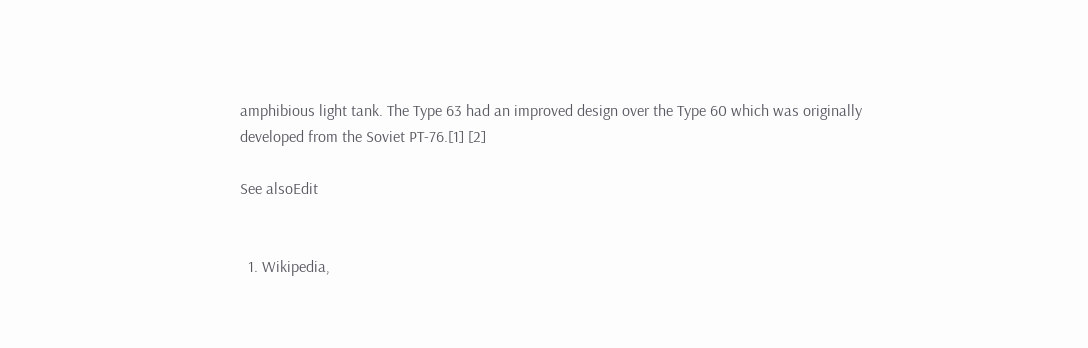amphibious light tank. The Type 63 had an improved design over the Type 60 which was originally developed from the Soviet PT-76.[1] [2]

See alsoEdit


  1. Wikipedia,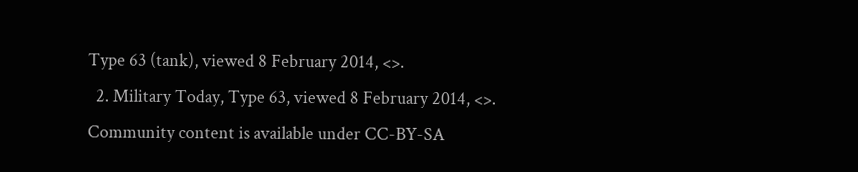Type 63 (tank), viewed 8 February 2014, <>.
  2. Military Today, Type 63, viewed 8 February 2014, <>.
Community content is available under CC-BY-SA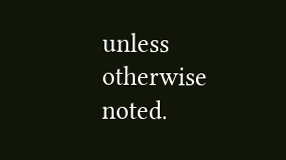unless otherwise noted.